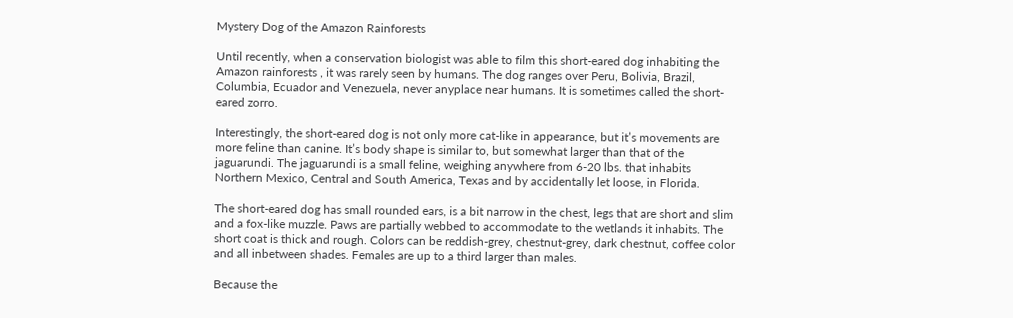Mystery Dog of the Amazon Rainforests

Until recently, when a conservation biologist was able to film this short-eared dog inhabiting the Amazon rainforests , it was rarely seen by humans. The dog ranges over Peru, Bolivia, Brazil, Columbia, Ecuador and Venezuela, never anyplace near humans. It is sometimes called the short-eared zorro.

Interestingly, the short-eared dog is not only more cat-like in appearance, but it’s movements are more feline than canine. It’s body shape is similar to, but somewhat larger than that of the jaguarundi. The jaguarundi is a small feline, weighing anywhere from 6-20 lbs. that inhabits Northern Mexico, Central and South America, Texas and by accidentally let loose, in Florida.

The short-eared dog has small rounded ears, is a bit narrow in the chest, legs that are short and slim and a fox-like muzzle. Paws are partially webbed to accommodate to the wetlands it inhabits. The short coat is thick and rough. Colors can be reddish-grey, chestnut-grey, dark chestnut, coffee color and all inbetween shades. Females are up to a third larger than males.

Because the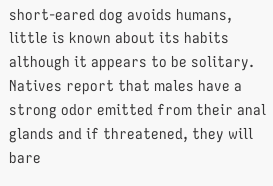short-eared dog avoids humans, little is known about its habits although it appears to be solitary. Natives report that males have a strong odor emitted from their anal glands and if threatened, they will bare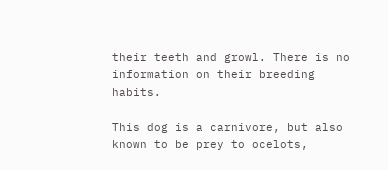their teeth and growl. There is no information on their breeding habits.

This dog is a carnivore, but also known to be prey to ocelots,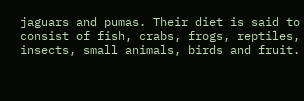jaguars and pumas. Their diet is said to consist of fish, crabs, frogs, reptiles, insects, small animals, birds and fruit.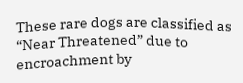These rare dogs are classified as “Near Threatened” due to encroachment by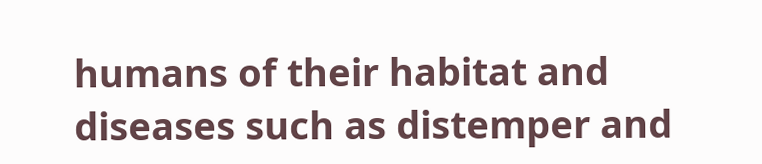humans of their habitat and diseases such as distemper and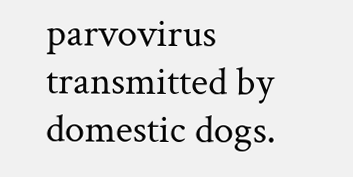parvovirus transmitted by domestic dogs.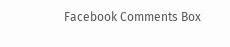Facebook Comments Box